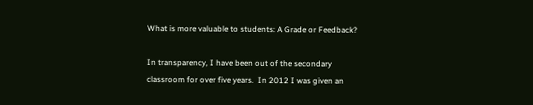What is more valuable to students: A Grade or Feedback?

In transparency, I have been out of the secondary classroom for over five years.  In 2012 I was given an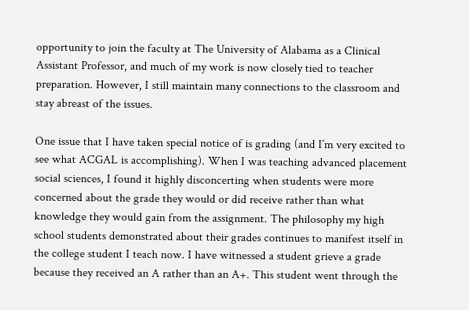opportunity to join the faculty at The University of Alabama as a Clinical Assistant Professor, and much of my work is now closely tied to teacher preparation. However, I still maintain many connections to the classroom and stay abreast of the issues.

One issue that I have taken special notice of is grading (and I’m very excited to see what ACGAL is accomplishing). When I was teaching advanced placement social sciences, I found it highly disconcerting when students were more concerned about the grade they would or did receive rather than what knowledge they would gain from the assignment. The philosophy my high school students demonstrated about their grades continues to manifest itself in the college student I teach now. I have witnessed a student grieve a grade because they received an A rather than an A+. This student went through the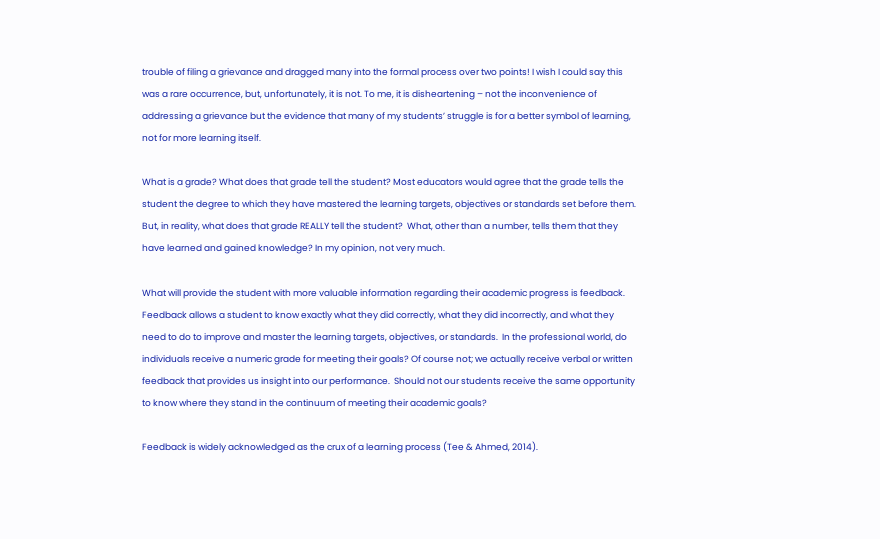trouble of filing a grievance and dragged many into the formal process over two points! I wish I could say this was a rare occurrence, but, unfortunately, it is not. To me, it is disheartening – not the inconvenience of addressing a grievance but the evidence that many of my students’ struggle is for a better symbol of learning, not for more learning itself.

What is a grade? What does that grade tell the student? Most educators would agree that the grade tells the student the degree to which they have mastered the learning targets, objectives or standards set before them. But, in reality, what does that grade REALLY tell the student?  What, other than a number, tells them that they have learned and gained knowledge? In my opinion, not very much.

What will provide the student with more valuable information regarding their academic progress is feedback.  Feedback allows a student to know exactly what they did correctly, what they did incorrectly, and what they need to do to improve and master the learning targets, objectives, or standards.  In the professional world, do individuals receive a numeric grade for meeting their goals? Of course not; we actually receive verbal or written feedback that provides us insight into our performance.  Should not our students receive the same opportunity to know where they stand in the continuum of meeting their academic goals?

Feedback is widely acknowledged as the crux of a learning process (Tee & Ahmed, 2014).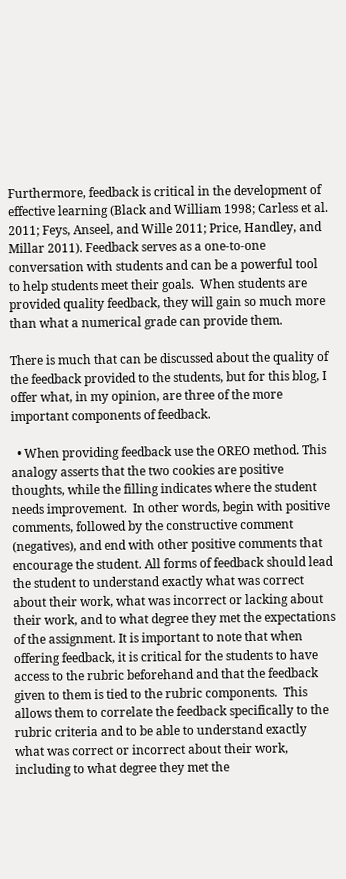Furthermore, feedback is critical in the development of effective learning (Black and William 1998; Carless et al. 2011; Feys, Anseel, and Wille 2011; Price, Handley, and Millar 2011). Feedback serves as a one-to-one conversation with students and can be a powerful tool to help students meet their goals.  When students are provided quality feedback, they will gain so much more than what a numerical grade can provide them.

There is much that can be discussed about the quality of the feedback provided to the students, but for this blog, I offer what, in my opinion, are three of the more important components of feedback.

  • When providing feedback use the OREO method. This analogy asserts that the two cookies are positive thoughts, while the filling indicates where the student needs improvement.  In other words, begin with positive comments, followed by the constructive comment (negatives), and end with other positive comments that encourage the student. All forms of feedback should lead the student to understand exactly what was correct about their work, what was incorrect or lacking about their work, and to what degree they met the expectations of the assignment. It is important to note that when offering feedback, it is critical for the students to have access to the rubric beforehand and that the feedback given to them is tied to the rubric components.  This allows them to correlate the feedback specifically to the rubric criteria and to be able to understand exactly what was correct or incorrect about their work, including to what degree they met the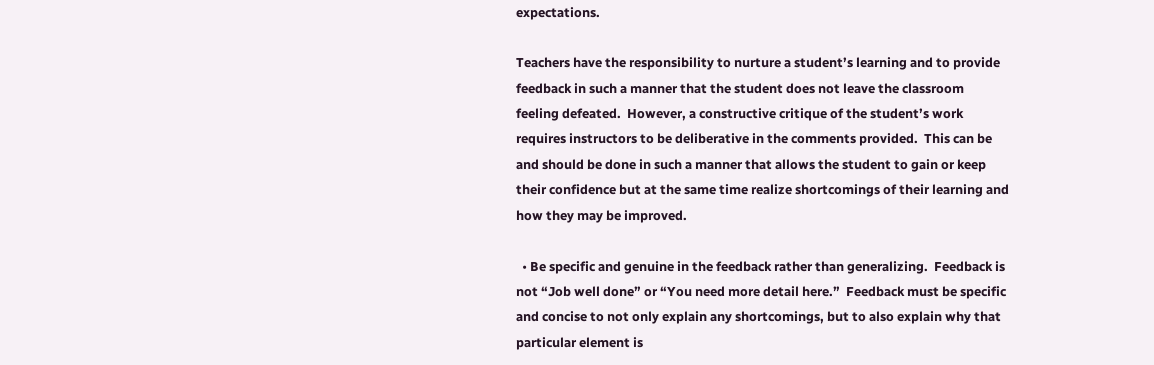expectations.

Teachers have the responsibility to nurture a student’s learning and to provide feedback in such a manner that the student does not leave the classroom feeling defeated.  However, a constructive critique of the student’s work requires instructors to be deliberative in the comments provided.  This can be and should be done in such a manner that allows the student to gain or keep their confidence but at the same time realize shortcomings of their learning and how they may be improved.

  • Be specific and genuine in the feedback rather than generalizing.  Feedback is not “Job well done” or “You need more detail here.”  Feedback must be specific and concise to not only explain any shortcomings, but to also explain why that particular element is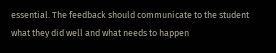essential. The feedback should communicate to the student what they did well and what needs to happen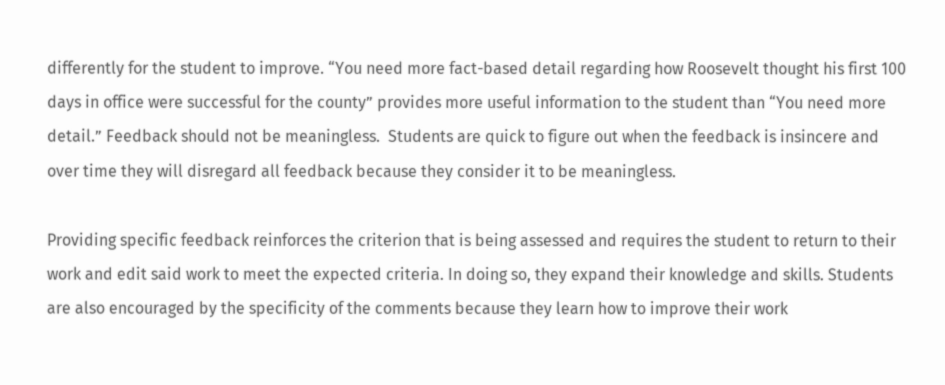differently for the student to improve. “You need more fact-based detail regarding how Roosevelt thought his first 100 days in office were successful for the county” provides more useful information to the student than “You need more detail.” Feedback should not be meaningless.  Students are quick to figure out when the feedback is insincere and over time they will disregard all feedback because they consider it to be meaningless.

Providing specific feedback reinforces the criterion that is being assessed and requires the student to return to their work and edit said work to meet the expected criteria. In doing so, they expand their knowledge and skills. Students are also encouraged by the specificity of the comments because they learn how to improve their work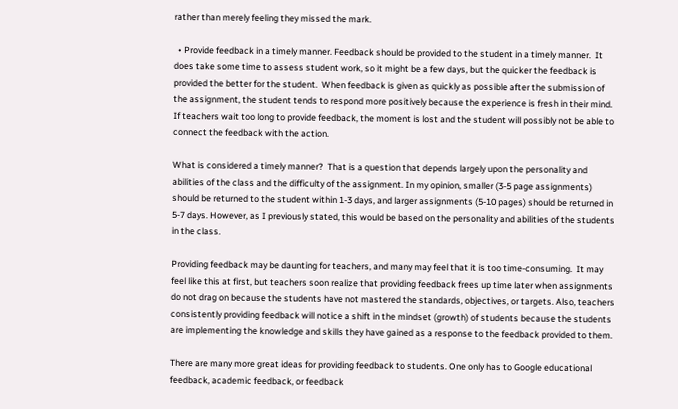rather than merely feeling they missed the mark.

  • Provide feedback in a timely manner. Feedback should be provided to the student in a timely manner.  It does take some time to assess student work, so it might be a few days, but the quicker the feedback is provided the better for the student.  When feedback is given as quickly as possible after the submission of the assignment, the student tends to respond more positively because the experience is fresh in their mind.  If teachers wait too long to provide feedback, the moment is lost and the student will possibly not be able to connect the feedback with the action.

What is considered a timely manner?  That is a question that depends largely upon the personality and abilities of the class and the difficulty of the assignment. In my opinion, smaller (3-5 page assignments) should be returned to the student within 1-3 days, and larger assignments (5-10 pages) should be returned in 5-7 days. However, as I previously stated, this would be based on the personality and abilities of the students in the class.

Providing feedback may be daunting for teachers, and many may feel that it is too time-consuming.  It may feel like this at first, but teachers soon realize that providing feedback frees up time later when assignments do not drag on because the students have not mastered the standards, objectives, or targets. Also, teachers consistently providing feedback will notice a shift in the mindset (growth) of students because the students are implementing the knowledge and skills they have gained as a response to the feedback provided to them.

There are many more great ideas for providing feedback to students. One only has to Google educational feedback, academic feedback, or feedback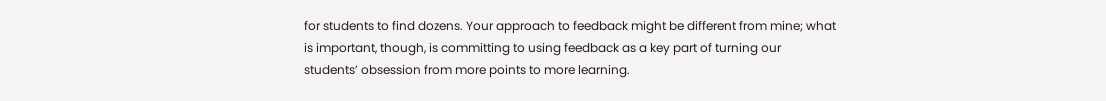for students to find dozens. Your approach to feedback might be different from mine; what is important, though, is committing to using feedback as a key part of turning our students’ obsession from more points to more learning.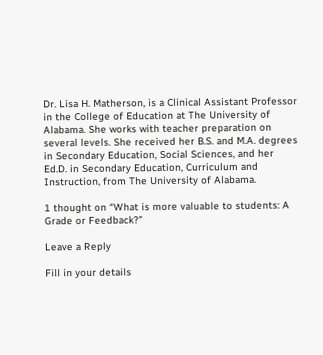Dr. Lisa H. Matherson, is a Clinical Assistant Professor in the College of Education at The University of Alabama. She works with teacher preparation on several levels. She received her B.S. and M.A. degrees in Secondary Education, Social Sciences, and her Ed.D. in Secondary Education, Curriculum and Instruction, from The University of Alabama.

1 thought on “What is more valuable to students: A Grade or Feedback?”

Leave a Reply

Fill in your details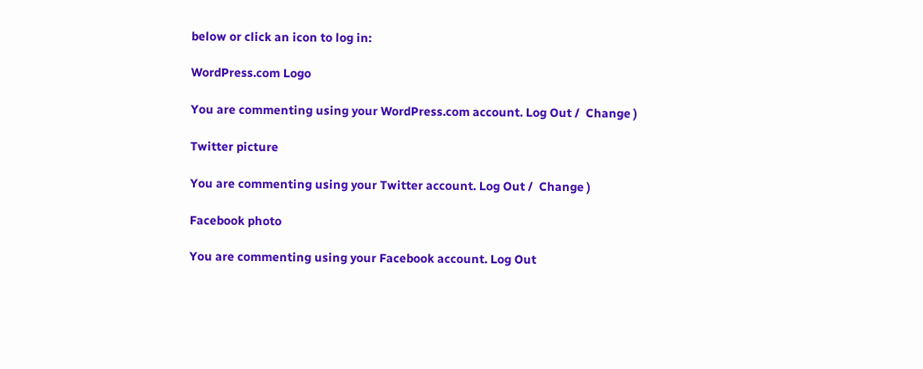below or click an icon to log in:

WordPress.com Logo

You are commenting using your WordPress.com account. Log Out /  Change )

Twitter picture

You are commenting using your Twitter account. Log Out /  Change )

Facebook photo

You are commenting using your Facebook account. Log Out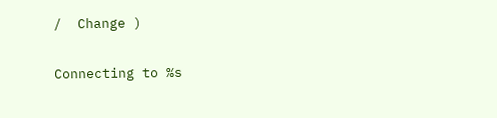/  Change )

Connecting to %s